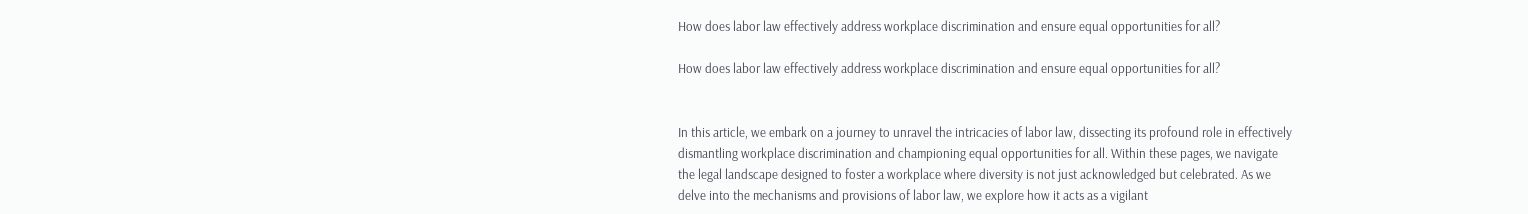How does labor law effectively address workplace discrimination and ensure equal opportunities for all?

How does labor law effectively address workplace discrimination and ensure equal opportunities for all?


In this article, we embark on a journey to unravel the intricacies of labor law, dissecting its profound role in effectively dismantling workplace discrimination and championing equal opportunities for all. Within these pages, we navigate the legal landscape designed to foster a workplace where diversity is not just acknowledged but celebrated. As we delve into the mechanisms and provisions of labor law, we explore how it acts as a vigilant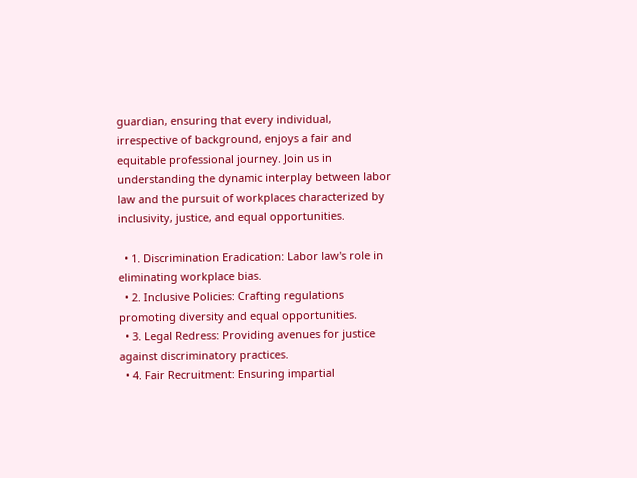guardian, ensuring that every individual, irrespective of background, enjoys a fair and equitable professional journey. Join us in understanding the dynamic interplay between labor law and the pursuit of workplaces characterized by inclusivity, justice, and equal opportunities.

  • 1. Discrimination Eradication: Labor law's role in eliminating workplace bias.
  • 2. Inclusive Policies: Crafting regulations promoting diversity and equal opportunities.
  • 3. Legal Redress: Providing avenues for justice against discriminatory practices.
  • 4. Fair Recruitment: Ensuring impartial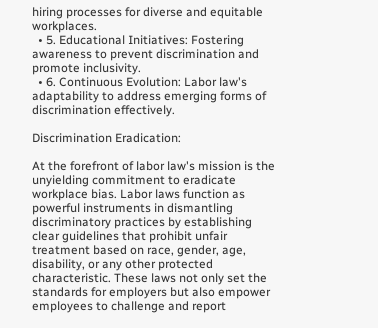hiring processes for diverse and equitable workplaces.
  • 5. Educational Initiatives: Fostering awareness to prevent discrimination and promote inclusivity.
  • 6. Continuous Evolution: Labor law's adaptability to address emerging forms of discrimination effectively.

Discrimination Eradication:

At the forefront of labor law's mission is the unyielding commitment to eradicate workplace bias. Labor laws function as powerful instruments in dismantling discriminatory practices by establishing clear guidelines that prohibit unfair treatment based on race, gender, age, disability, or any other protected characteristic. These laws not only set the standards for employers but also empower employees to challenge and report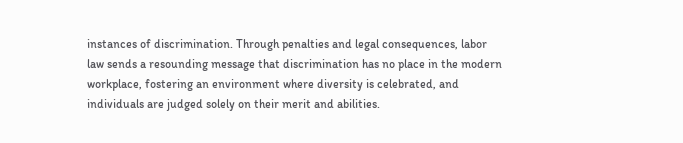instances of discrimination. Through penalties and legal consequences, labor law sends a resounding message that discrimination has no place in the modern workplace, fostering an environment where diversity is celebrated, and individuals are judged solely on their merit and abilities.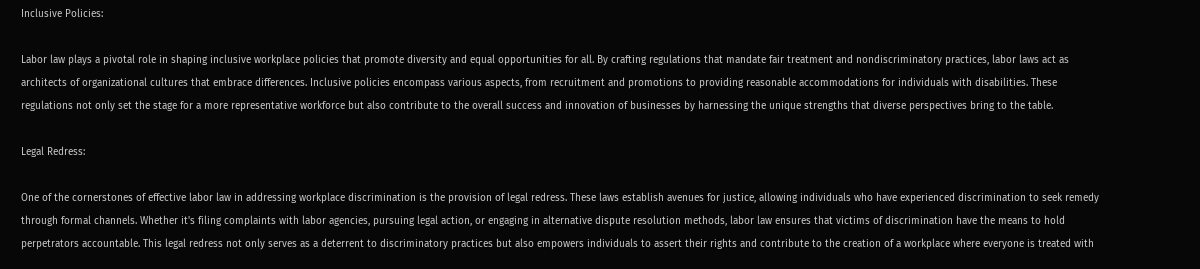Inclusive Policies:

Labor law plays a pivotal role in shaping inclusive workplace policies that promote diversity and equal opportunities for all. By crafting regulations that mandate fair treatment and nondiscriminatory practices, labor laws act as architects of organizational cultures that embrace differences. Inclusive policies encompass various aspects, from recruitment and promotions to providing reasonable accommodations for individuals with disabilities. These regulations not only set the stage for a more representative workforce but also contribute to the overall success and innovation of businesses by harnessing the unique strengths that diverse perspectives bring to the table.

Legal Redress:

One of the cornerstones of effective labor law in addressing workplace discrimination is the provision of legal redress. These laws establish avenues for justice, allowing individuals who have experienced discrimination to seek remedy through formal channels. Whether it's filing complaints with labor agencies, pursuing legal action, or engaging in alternative dispute resolution methods, labor law ensures that victims of discrimination have the means to hold perpetrators accountable. This legal redress not only serves as a deterrent to discriminatory practices but also empowers individuals to assert their rights and contribute to the creation of a workplace where everyone is treated with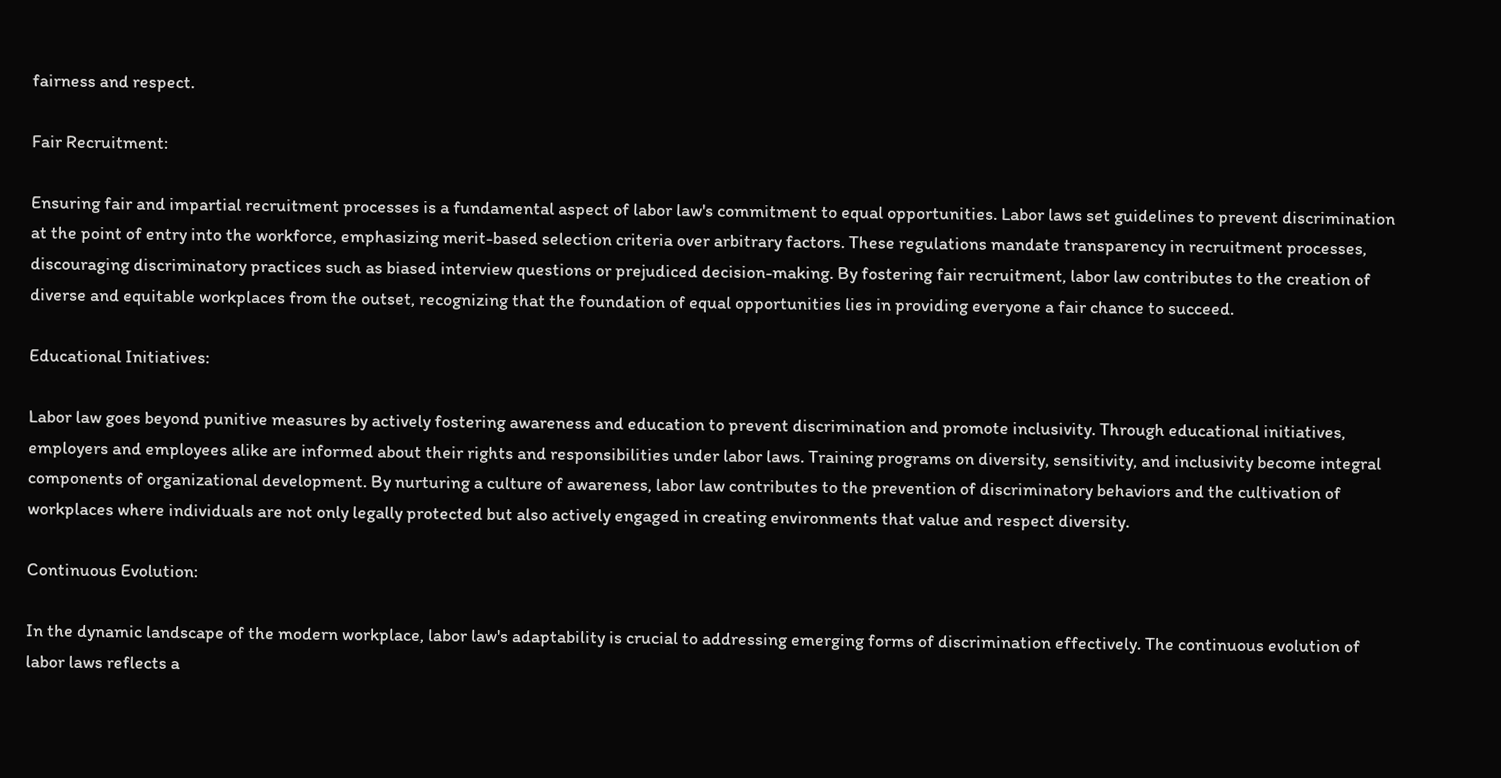fairness and respect.

Fair Recruitment:

Ensuring fair and impartial recruitment processes is a fundamental aspect of labor law's commitment to equal opportunities. Labor laws set guidelines to prevent discrimination at the point of entry into the workforce, emphasizing merit-based selection criteria over arbitrary factors. These regulations mandate transparency in recruitment processes, discouraging discriminatory practices such as biased interview questions or prejudiced decision-making. By fostering fair recruitment, labor law contributes to the creation of diverse and equitable workplaces from the outset, recognizing that the foundation of equal opportunities lies in providing everyone a fair chance to succeed.

Educational Initiatives:

Labor law goes beyond punitive measures by actively fostering awareness and education to prevent discrimination and promote inclusivity. Through educational initiatives, employers and employees alike are informed about their rights and responsibilities under labor laws. Training programs on diversity, sensitivity, and inclusivity become integral components of organizational development. By nurturing a culture of awareness, labor law contributes to the prevention of discriminatory behaviors and the cultivation of workplaces where individuals are not only legally protected but also actively engaged in creating environments that value and respect diversity.

Continuous Evolution:

In the dynamic landscape of the modern workplace, labor law's adaptability is crucial to addressing emerging forms of discrimination effectively. The continuous evolution of labor laws reflects a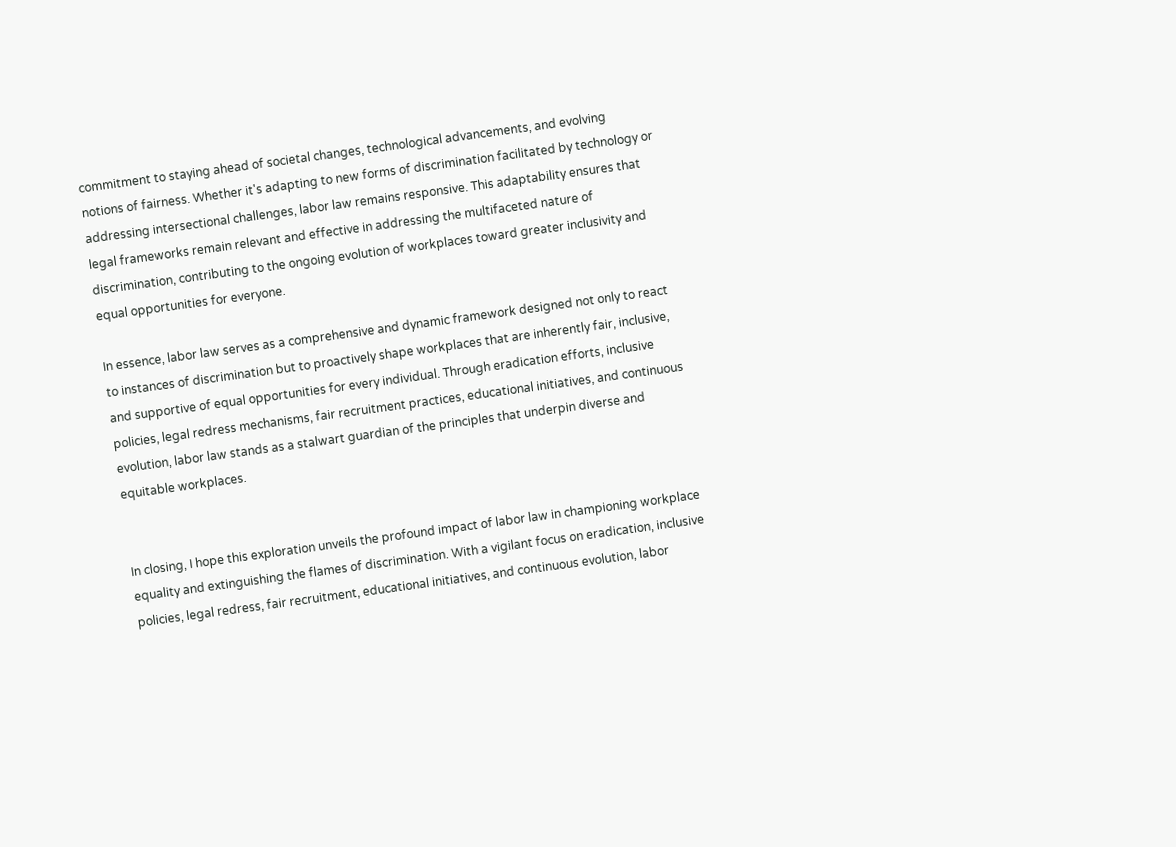commitment to staying ahead of societal changes, technological advancements, and evolving notions of fairness. Whether it's adapting to new forms of discrimination facilitated by technology or addressing intersectional challenges, labor law remains responsive. This adaptability ensures that legal frameworks remain relevant and effective in addressing the multifaceted nature of discrimination, contributing to the ongoing evolution of workplaces toward greater inclusivity and equal opportunities for everyone.

In essence, labor law serves as a comprehensive and dynamic framework designed not only to react to instances of discrimination but to proactively shape workplaces that are inherently fair, inclusive, and supportive of equal opportunities for every individual. Through eradication efforts, inclusive policies, legal redress mechanisms, fair recruitment practices, educational initiatives, and continuous evolution, labor law stands as a stalwart guardian of the principles that underpin diverse and equitable workplaces.


In closing, I hope this exploration unveils the profound impact of labor law in championing workplace equality and extinguishing the flames of discrimination. With a vigilant focus on eradication, inclusive policies, legal redress, fair recruitment, educational initiatives, and continuous evolution, labor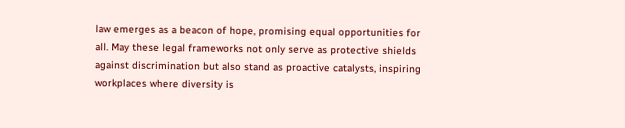law emerges as a beacon of hope, promising equal opportunities for all. May these legal frameworks not only serve as protective shields against discrimination but also stand as proactive catalysts, inspiring workplaces where diversity is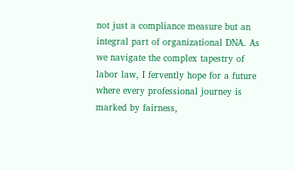not just a compliance measure but an integral part of organizational DNA. As we navigate the complex tapestry of labor law, I fervently hope for a future where every professional journey is marked by fairness,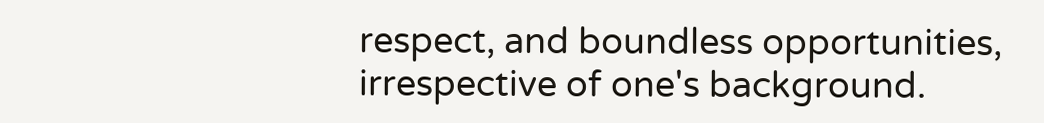respect, and boundless opportunities, irrespective of one's background.